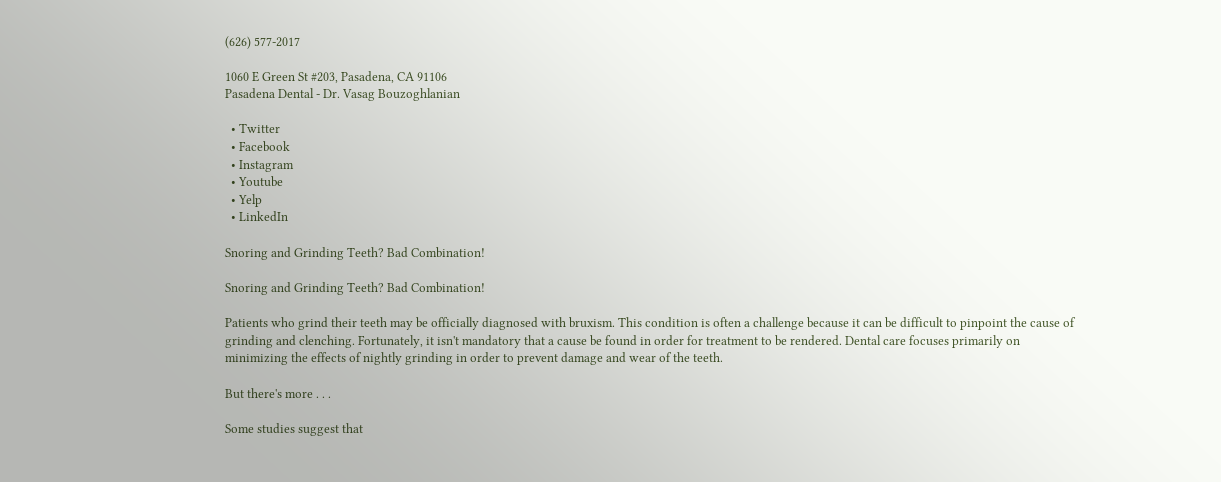(626) 577-2017

1060 E Green St #203, Pasadena, CA 91106
Pasadena Dental - Dr. Vasag Bouzoghlanian

  • Twitter
  • Facebook
  • Instagram
  • Youtube
  • Yelp
  • LinkedIn

Snoring and Grinding Teeth? Bad Combination!

Snoring and Grinding Teeth? Bad Combination!

Patients who grind their teeth may be officially diagnosed with bruxism. This condition is often a challenge because it can be difficult to pinpoint the cause of grinding and clenching. Fortunately, it isn't mandatory that a cause be found in order for treatment to be rendered. Dental care focuses primarily on minimizing the effects of nightly grinding in order to prevent damage and wear of the teeth.

But there's more . . .

Some studies suggest that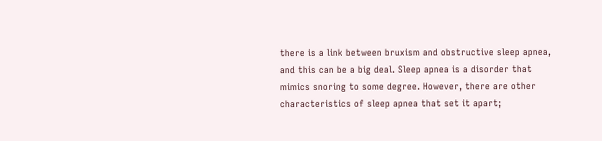there is a link between bruxism and obstructive sleep apnea, and this can be a big deal. Sleep apnea is a disorder that mimics snoring to some degree. However, there are other characteristics of sleep apnea that set it apart;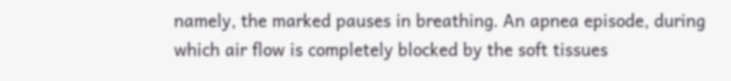namely, the marked pauses in breathing. An apnea episode, during which air flow is completely blocked by the soft tissues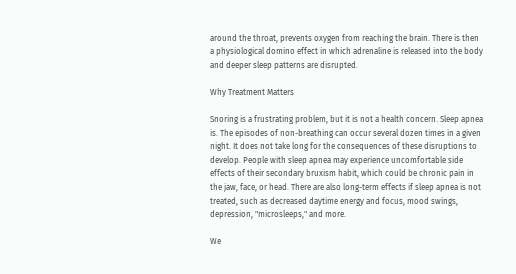around the throat, prevents oxygen from reaching the brain. There is then a physiological domino effect in which adrenaline is released into the body and deeper sleep patterns are disrupted.

Why Treatment Matters

Snoring is a frustrating problem, but it is not a health concern. Sleep apnea is. The episodes of non-breathing can occur several dozen times in a given night. It does not take long for the consequences of these disruptions to develop. People with sleep apnea may experience uncomfortable side effects of their secondary bruxism habit, which could be chronic pain in the jaw, face, or head. There are also long-term effects if sleep apnea is not treated, such as decreased daytime energy and focus, mood swings, depression, "microsleeps," and more.

We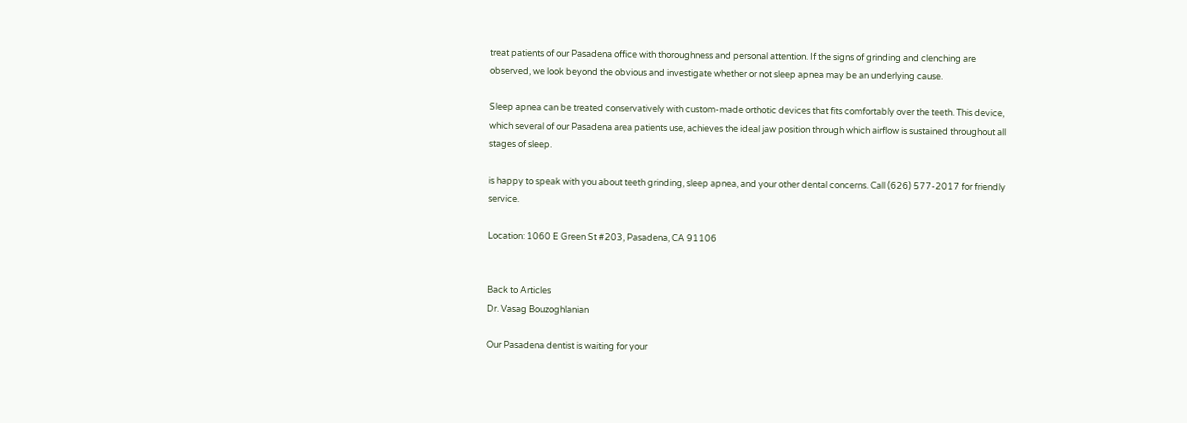treat patients of our Pasadena office with thoroughness and personal attention. If the signs of grinding and clenching are observed, we look beyond the obvious and investigate whether or not sleep apnea may be an underlying cause.

Sleep apnea can be treated conservatively with custom-made orthotic devices that fits comfortably over the teeth. This device, which several of our Pasadena area patients use, achieves the ideal jaw position through which airflow is sustained throughout all stages of sleep.

is happy to speak with you about teeth grinding, sleep apnea, and your other dental concerns. Call (626) 577-2017 for friendly service.

Location: 1060 E Green St #203, Pasadena, CA 91106


Back to Articles
Dr. Vasag Bouzoghlanian

Our Pasadena dentist is waiting for your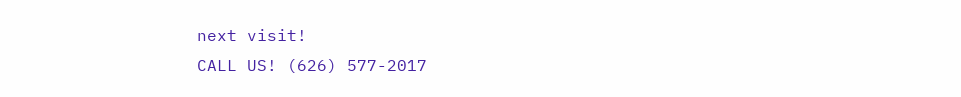next visit!
CALL US! (626) 577-2017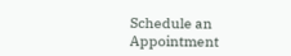Schedule an Appointment